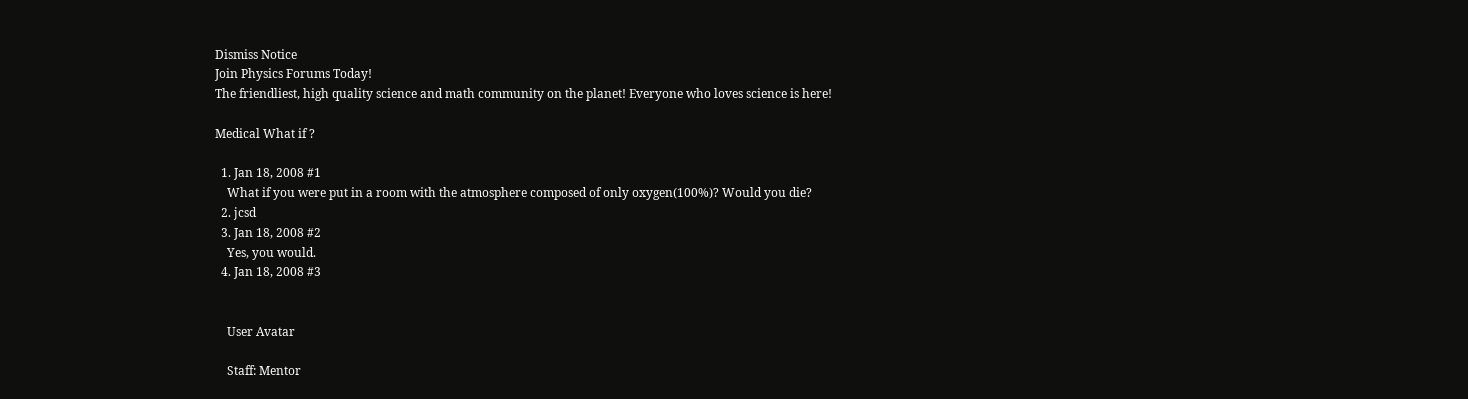Dismiss Notice
Join Physics Forums Today!
The friendliest, high quality science and math community on the planet! Everyone who loves science is here!

Medical What if ?

  1. Jan 18, 2008 #1
    What if you were put in a room with the atmosphere composed of only oxygen(100%)? Would you die?
  2. jcsd
  3. Jan 18, 2008 #2
    Yes, you would.
  4. Jan 18, 2008 #3


    User Avatar

    Staff: Mentor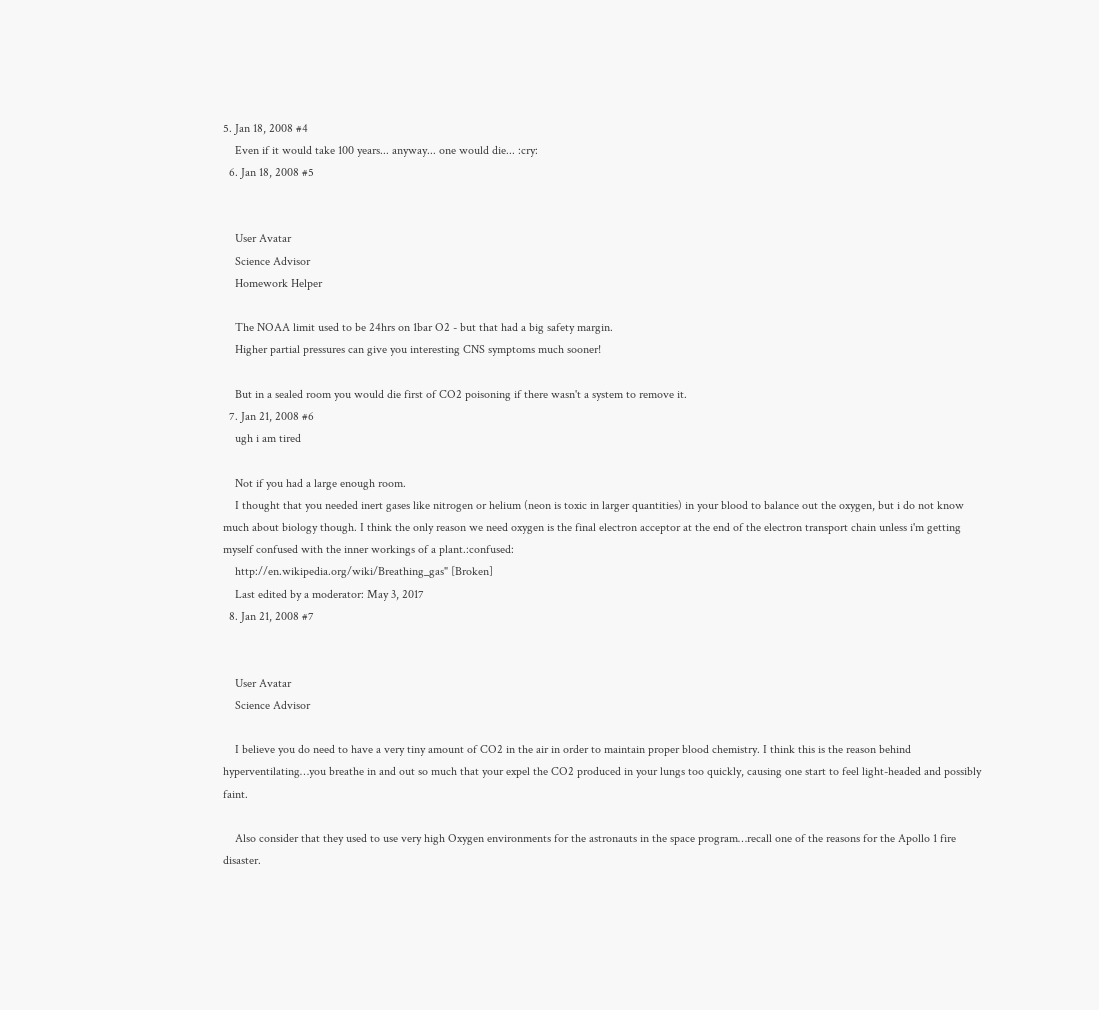5. Jan 18, 2008 #4
    Even if it would take 100 years... anyway... one would die... :cry:
  6. Jan 18, 2008 #5


    User Avatar
    Science Advisor
    Homework Helper

    The NOAA limit used to be 24hrs on 1bar O2 - but that had a big safety margin.
    Higher partial pressures can give you interesting CNS symptoms much sooner!

    But in a sealed room you would die first of CO2 poisoning if there wasn't a system to remove it.
  7. Jan 21, 2008 #6
    ugh i am tired

    Not if you had a large enough room.
    I thought that you needed inert gases like nitrogen or helium (neon is toxic in larger quantities) in your blood to balance out the oxygen, but i do not know much about biology though. I think the only reason we need oxygen is the final electron acceptor at the end of the electron transport chain unless i'm getting myself confused with the inner workings of a plant.:confused:
    http://en.wikipedia.org/wiki/Breathing_gas" [Broken]
    Last edited by a moderator: May 3, 2017
  8. Jan 21, 2008 #7


    User Avatar
    Science Advisor

    I believe you do need to have a very tiny amount of CO2 in the air in order to maintain proper blood chemistry. I think this is the reason behind hyperventilating…you breathe in and out so much that your expel the CO2 produced in your lungs too quickly, causing one start to feel light-headed and possibly faint.

    Also consider that they used to use very high Oxygen environments for the astronauts in the space program…recall one of the reasons for the Apollo 1 fire disaster.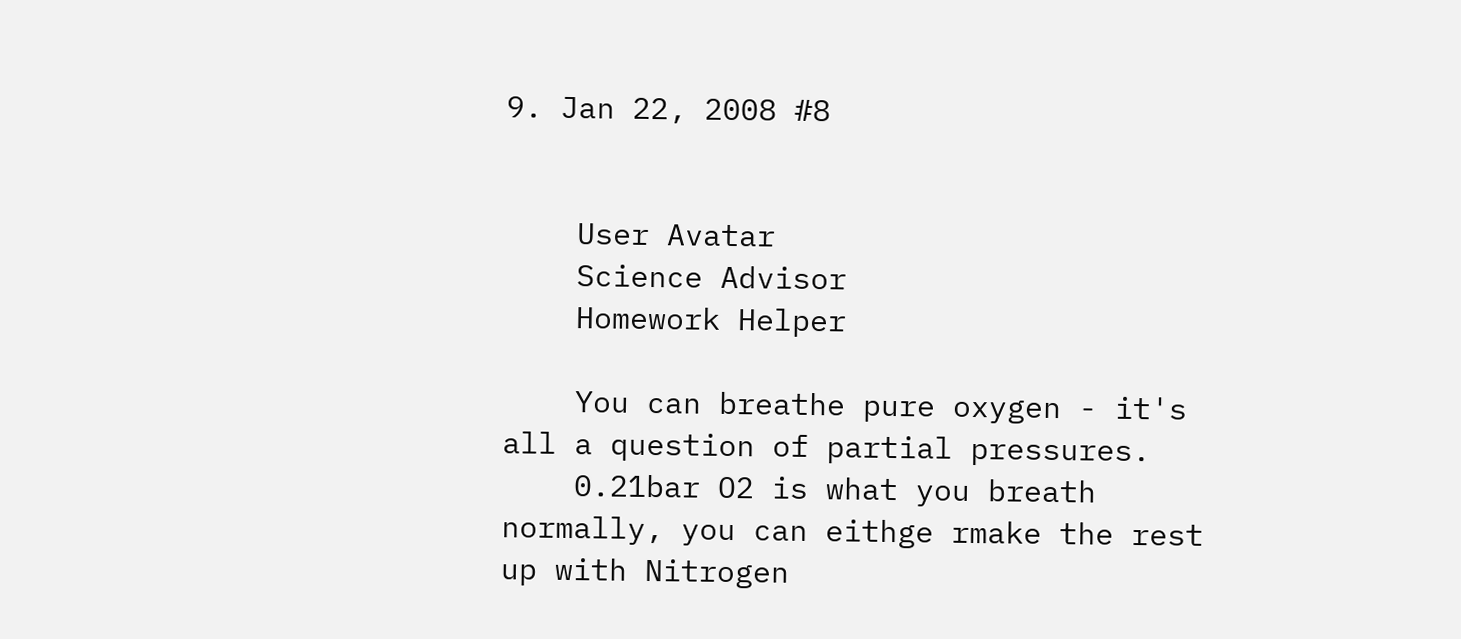9. Jan 22, 2008 #8


    User Avatar
    Science Advisor
    Homework Helper

    You can breathe pure oxygen - it's all a question of partial pressures.
    0.21bar O2 is what you breath normally, you can eithge rmake the rest up with Nitrogen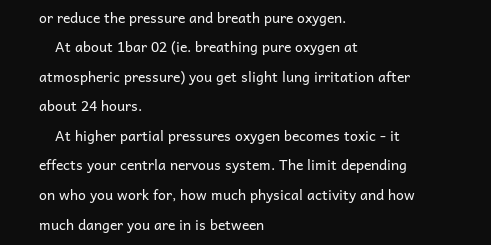or reduce the pressure and breath pure oxygen.
    At about 1bar 02 (ie. breathing pure oxygen at atmospheric pressure) you get slight lung irritation after about 24 hours.
    At higher partial pressures oxygen becomes toxic - it effects your centrla nervous system. The limit depending on who you work for, how much physical activity and how much danger you are in is between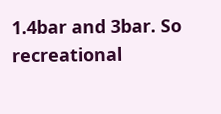1.4bar and 3bar. So recreational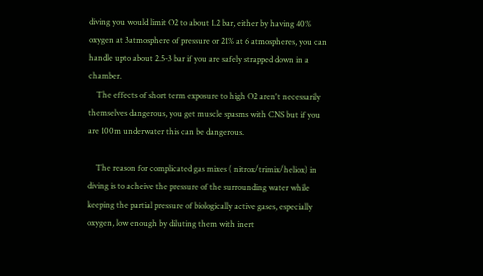diving you would limit O2 to about 1.2 bar, either by having 40% oxygen at 3atmosphere of pressure or 21% at 6 atmospheres, you can handle upto about 2.5-3 bar if you are safely strapped down in a chamber.
    The effects of short term exposure to high O2 aren't necessarily themselves dangerous, you get muscle spasms with CNS but if you are 100m underwater this can be dangerous.

    The reason for complicated gas mixes ( nitrox/trimix/heliox) in diving is to acheive the pressure of the surrounding water while keeping the partial pressure of biologically active gases, especially oxygen, low enough by diluting them with inert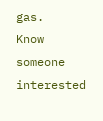gas.
Know someone interested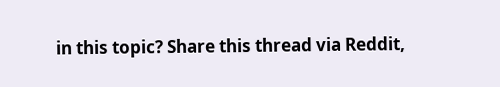in this topic? Share this thread via Reddit,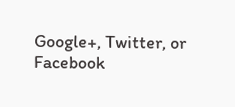Google+, Twitter, or Facebook